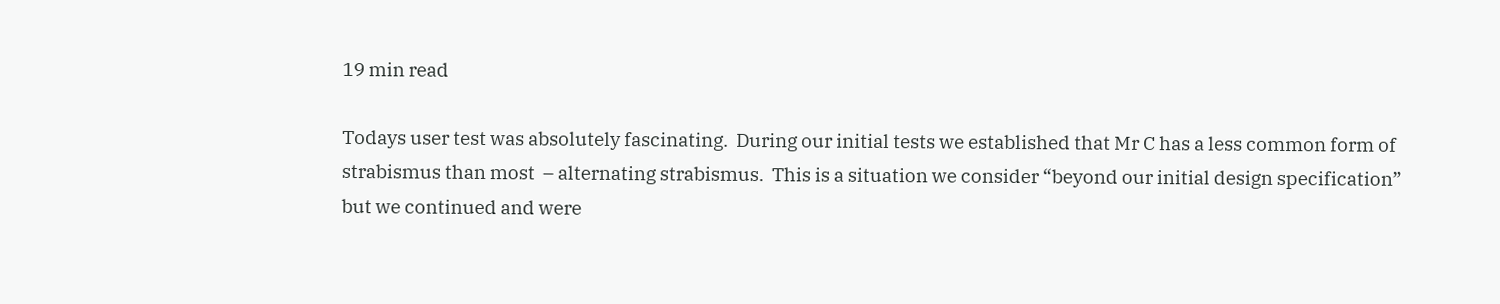19 min read

Todays user test was absolutely fascinating.  During our initial tests we established that Mr C has a less common form of strabismus than most  – alternating strabismus.  This is a situation we consider “beyond our initial design specification” but we continued and were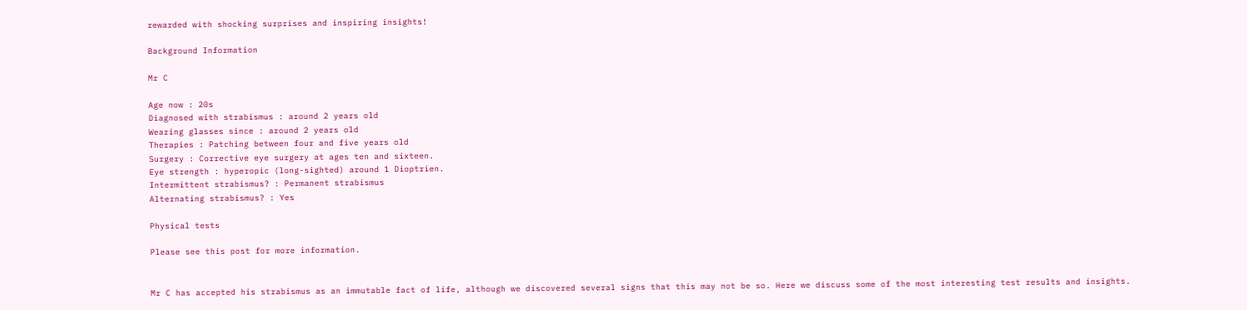rewarded with shocking surprises and inspiring insights!

Background Information

Mr C

Age now : 20s
Diagnosed with strabismus : around 2 years old
Wearing glasses since : around 2 years old
Therapies : Patching between four and five years old
Surgery : Corrective eye surgery at ages ten and sixteen.
Eye strength : hyperopic (long-sighted) around 1 Dioptrien.
Intermittent strabismus? : Permanent strabismus
Alternating strabismus? : Yes

Physical tests

Please see this post for more information.


Mr C has accepted his strabismus as an immutable fact of life, although we discovered several signs that this may not be so. Here we discuss some of the most interesting test results and insights.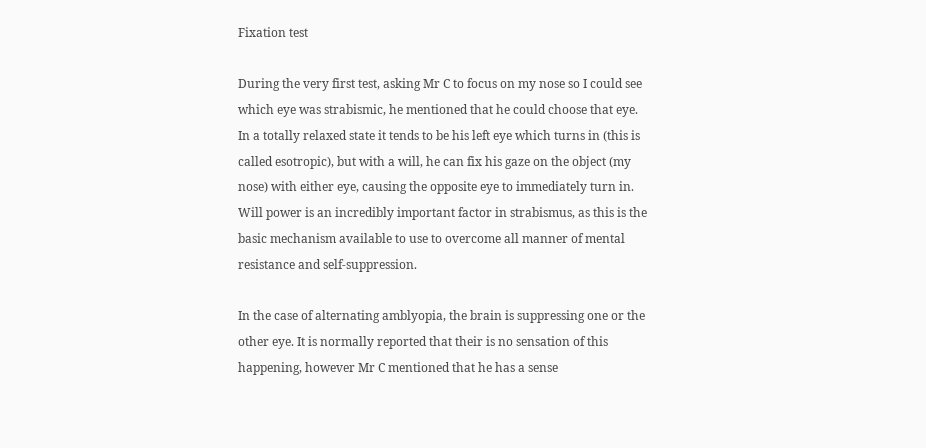Fixation test

During the very first test, asking Mr C to focus on my nose so I could see which eye was strabismic, he mentioned that he could choose that eye.  In a totally relaxed state it tends to be his left eye which turns in (this is called esotropic), but with a will, he can fix his gaze on the object (my nose) with either eye, causing the opposite eye to immediately turn in.  Will power is an incredibly important factor in strabismus, as this is the basic mechanism available to use to overcome all manner of mental resistance and self-suppression.

In the case of alternating amblyopia, the brain is suppressing one or the other eye. It is normally reported that their is no sensation of this happening, however Mr C mentioned that he has a sense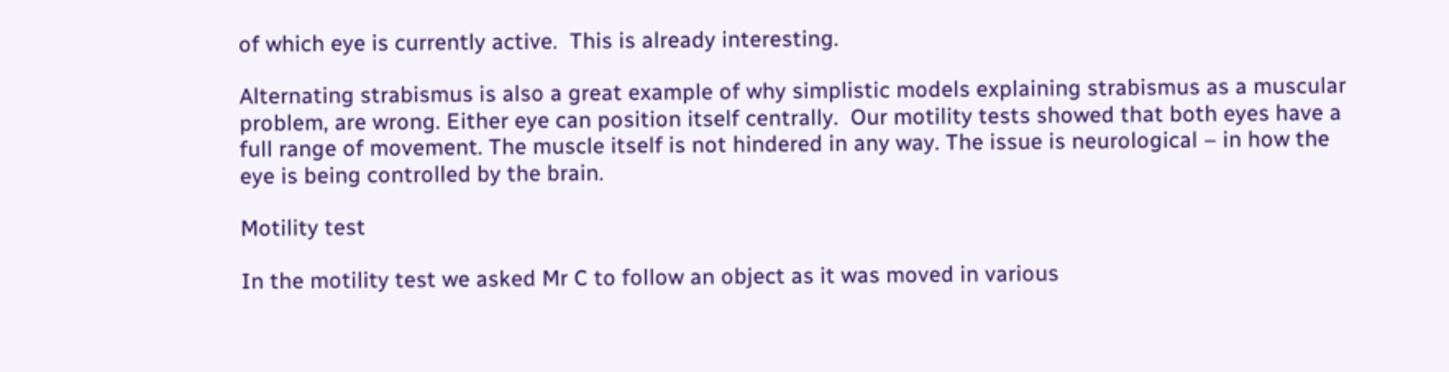of which eye is currently active.  This is already interesting.

Alternating strabismus is also a great example of why simplistic models explaining strabismus as a muscular problem, are wrong. Either eye can position itself centrally.  Our motility tests showed that both eyes have a full range of movement. The muscle itself is not hindered in any way. The issue is neurological – in how the eye is being controlled by the brain.

Motility test

In the motility test we asked Mr C to follow an object as it was moved in various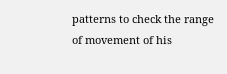patterns to check the range of movement of his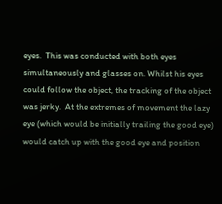eyes.  This was conducted with both eyes simultaneously and glasses on. Whilst his eyes could follow the object, the tracking of the object was jerky.  At the extremes of movement the lazy eye (which would be initially trailing the good eye) would catch up with the good eye and position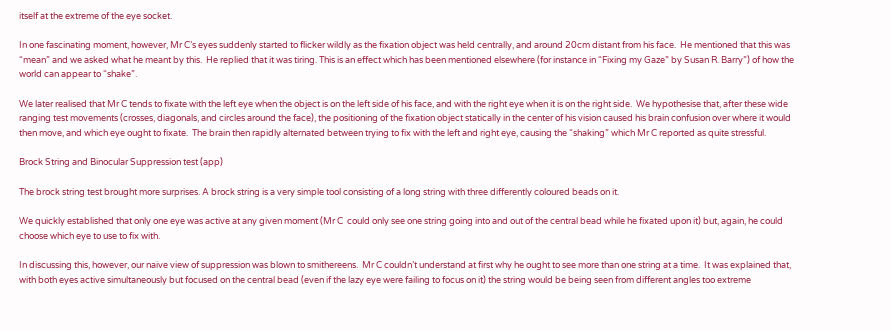itself at the extreme of the eye socket.

In one fascinating moment, however, Mr C’s eyes suddenly started to flicker wildly as the fixation object was held centrally, and around 20cm distant from his face.  He mentioned that this was “mean” and we asked what he meant by this.  He replied that it was tiring. This is an effect which has been mentioned elsewhere (for instance in “Fixing my Gaze” by Susan R. Barry”) of how the world can appear to “shake”.

We later realised that Mr C tends to fixate with the left eye when the object is on the left side of his face, and with the right eye when it is on the right side.  We hypothesise that, after these wide ranging test movements (crosses, diagonals, and circles around the face), the positioning of the fixation object statically in the center of his vision caused his brain confusion over where it would then move, and which eye ought to fixate.  The brain then rapidly alternated between trying to fix with the left and right eye, causing the “shaking” which Mr C reported as quite stressful.

Brock String and Binocular Suppression test (app)

The brock string test brought more surprises. A brock string is a very simple tool consisting of a long string with three differently coloured beads on it.

We quickly established that only one eye was active at any given moment (Mr C  could only see one string going into and out of the central bead while he fixated upon it) but, again, he could choose which eye to use to fix with.

In discussing this, however, our naive view of suppression was blown to smithereens.  Mr C couldn’t understand at first why he ought to see more than one string at a time.  It was explained that, with both eyes active simultaneously but focused on the central bead (even if the lazy eye were failing to focus on it) the string would be being seen from different angles too extreme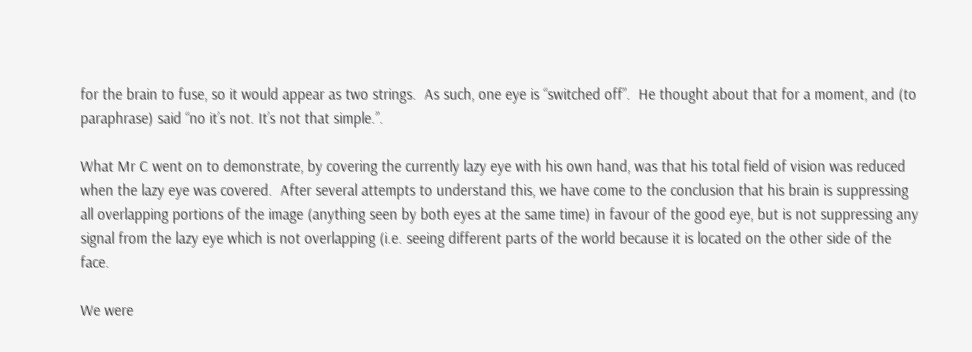for the brain to fuse, so it would appear as two strings.  As such, one eye is “switched off”.  He thought about that for a moment, and (to paraphrase) said “no it’s not. It’s not that simple.”.

What Mr C went on to demonstrate, by covering the currently lazy eye with his own hand, was that his total field of vision was reduced when the lazy eye was covered.  After several attempts to understand this, we have come to the conclusion that his brain is suppressing all overlapping portions of the image (anything seen by both eyes at the same time) in favour of the good eye, but is not suppressing any signal from the lazy eye which is not overlapping (i.e. seeing different parts of the world because it is located on the other side of the face.

We were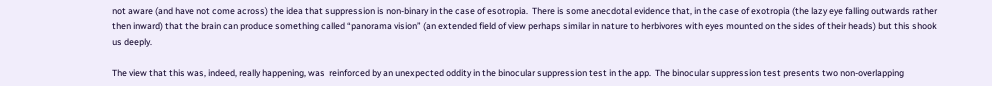not aware (and have not come across) the idea that suppression is non-binary in the case of esotropia.  There is some anecdotal evidence that, in the case of exotropia (the lazy eye falling outwards rather then inward) that the brain can produce something called “panorama vision” (an extended field of view perhaps similar in nature to herbivores with eyes mounted on the sides of their heads) but this shook us deeply.

The view that this was, indeed, really happening, was  reinforced by an unexpected oddity in the binocular suppression test in the app.  The binocular suppression test presents two non-overlapping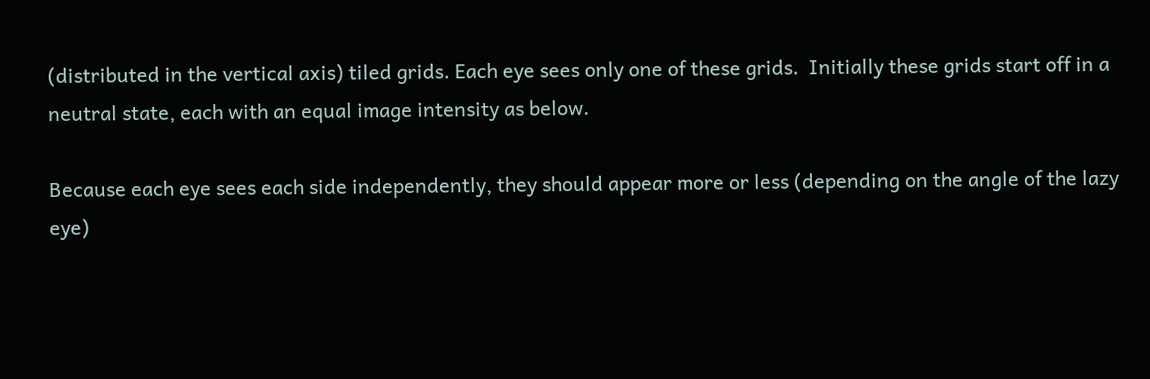(distributed in the vertical axis) tiled grids. Each eye sees only one of these grids.  Initially these grids start off in a neutral state, each with an equal image intensity as below.

Because each eye sees each side independently, they should appear more or less (depending on the angle of the lazy eye)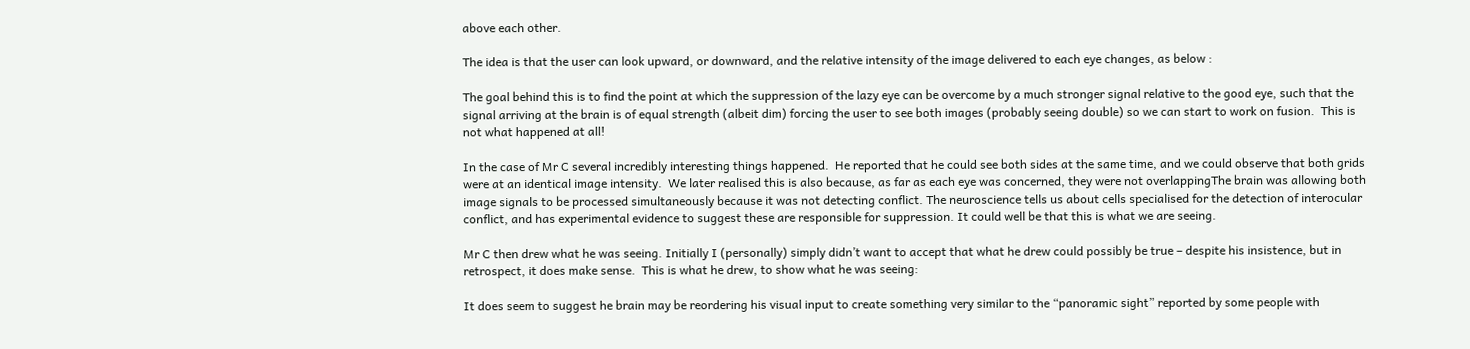above each other.

The idea is that the user can look upward, or downward, and the relative intensity of the image delivered to each eye changes, as below :

The goal behind this is to find the point at which the suppression of the lazy eye can be overcome by a much stronger signal relative to the good eye, such that the signal arriving at the brain is of equal strength (albeit dim) forcing the user to see both images (probably seeing double) so we can start to work on fusion.  This is not what happened at all!

In the case of Mr C several incredibly interesting things happened.  He reported that he could see both sides at the same time, and we could observe that both grids were at an identical image intensity.  We later realised this is also because, as far as each eye was concerned, they were not overlappingThe brain was allowing both image signals to be processed simultaneously because it was not detecting conflict. The neuroscience tells us about cells specialised for the detection of interocular conflict, and has experimental evidence to suggest these are responsible for suppression. It could well be that this is what we are seeing.

Mr C then drew what he was seeing. Initially I (personally) simply didn’t want to accept that what he drew could possibly be true – despite his insistence, but in retrospect, it does make sense.  This is what he drew, to show what he was seeing:

It does seem to suggest he brain may be reordering his visual input to create something very similar to the “panoramic sight” reported by some people with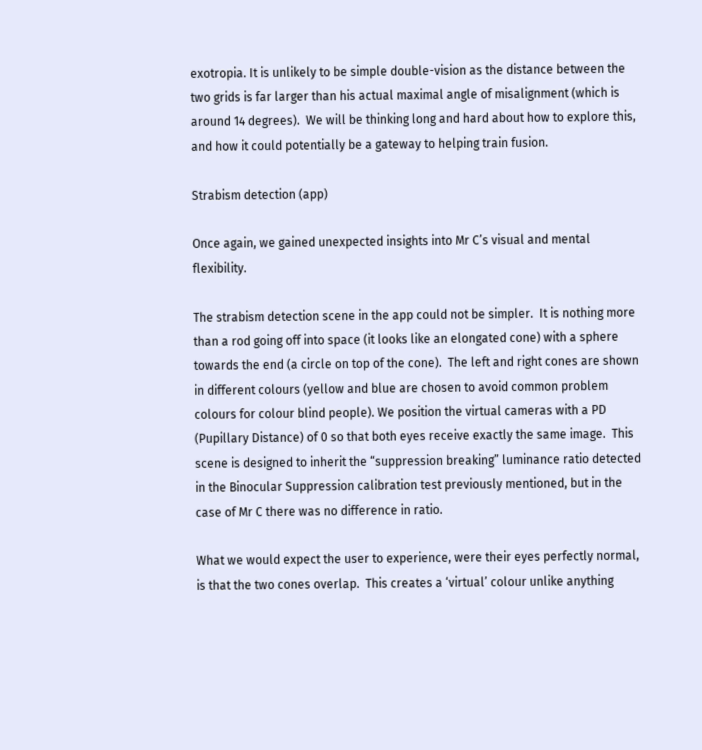exotropia. It is unlikely to be simple double-vision as the distance between the two grids is far larger than his actual maximal angle of misalignment (which is around 14 degrees).  We will be thinking long and hard about how to explore this, and how it could potentially be a gateway to helping train fusion.

Strabism detection (app)

Once again, we gained unexpected insights into Mr C’s visual and mental flexibility.

The strabism detection scene in the app could not be simpler.  It is nothing more than a rod going off into space (it looks like an elongated cone) with a sphere towards the end (a circle on top of the cone).  The left and right cones are shown in different colours (yellow and blue are chosen to avoid common problem colours for colour blind people). We position the virtual cameras with a PD (Pupillary Distance) of 0 so that both eyes receive exactly the same image.  This scene is designed to inherit the “suppression breaking” luminance ratio detected in the Binocular Suppression calibration test previously mentioned, but in the case of Mr C there was no difference in ratio.

What we would expect the user to experience, were their eyes perfectly normal, is that the two cones overlap.  This creates a ‘virtual’ colour unlike anything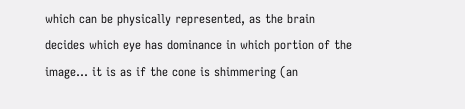which can be physically represented, as the brain decides which eye has dominance in which portion of the image… it is as if the cone is shimmering (an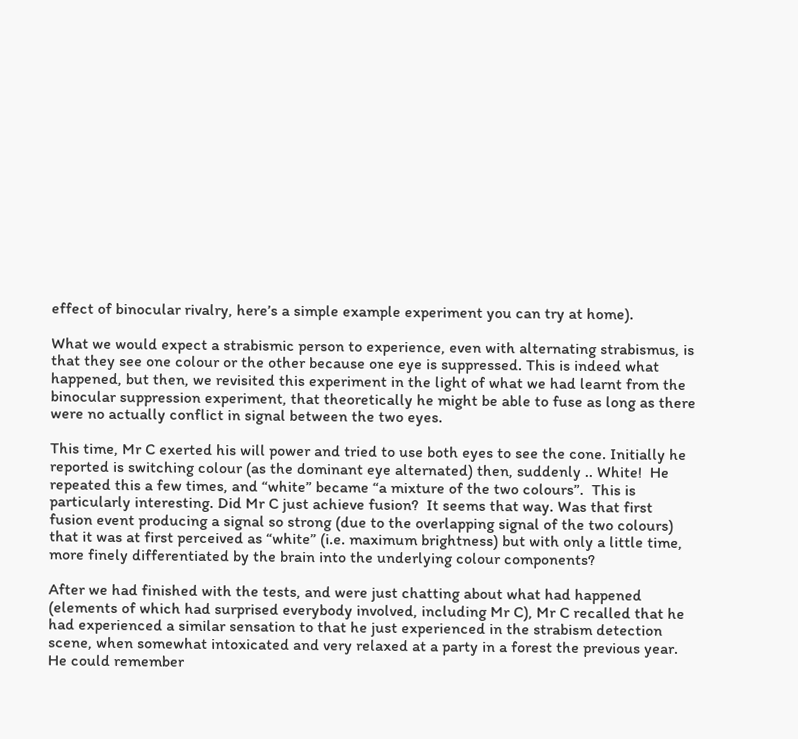effect of binocular rivalry, here’s a simple example experiment you can try at home).

What we would expect a strabismic person to experience, even with alternating strabismus, is that they see one colour or the other because one eye is suppressed. This is indeed what happened, but then, we revisited this experiment in the light of what we had learnt from the binocular suppression experiment, that theoretically he might be able to fuse as long as there were no actually conflict in signal between the two eyes.

This time, Mr C exerted his will power and tried to use both eyes to see the cone. Initially he reported is switching colour (as the dominant eye alternated) then, suddenly .. White!  He repeated this a few times, and “white” became “a mixture of the two colours”.  This is particularly interesting. Did Mr C just achieve fusion?  It seems that way. Was that first fusion event producing a signal so strong (due to the overlapping signal of the two colours) that it was at first perceived as “white” (i.e. maximum brightness) but with only a little time, more finely differentiated by the brain into the underlying colour components?

After we had finished with the tests, and were just chatting about what had happened (elements of which had surprised everybody involved, including Mr C), Mr C recalled that he had experienced a similar sensation to that he just experienced in the strabism detection scene, when somewhat intoxicated and very relaxed at a party in a forest the previous year.  He could remember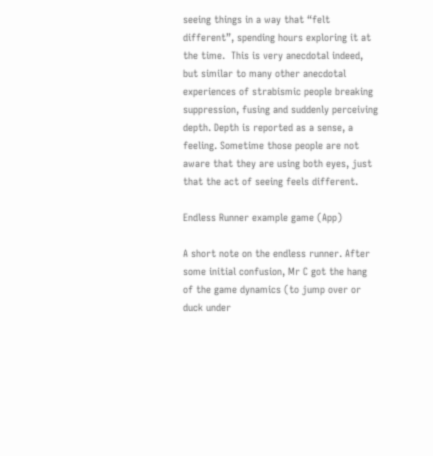seeing things in a way that “felt different”, spending hours exploring it at the time.  This is very anecdotal indeed, but similar to many other anecdotal experiences of strabismic people breaking suppression, fusing and suddenly perceiving depth. Depth is reported as a sense, a feeling. Sometime those people are not aware that they are using both eyes, just that the act of seeing feels different.

Endless Runner example game (App)

A short note on the endless runner. After some initial confusion, Mr C got the hang of the game dynamics (to jump over or duck under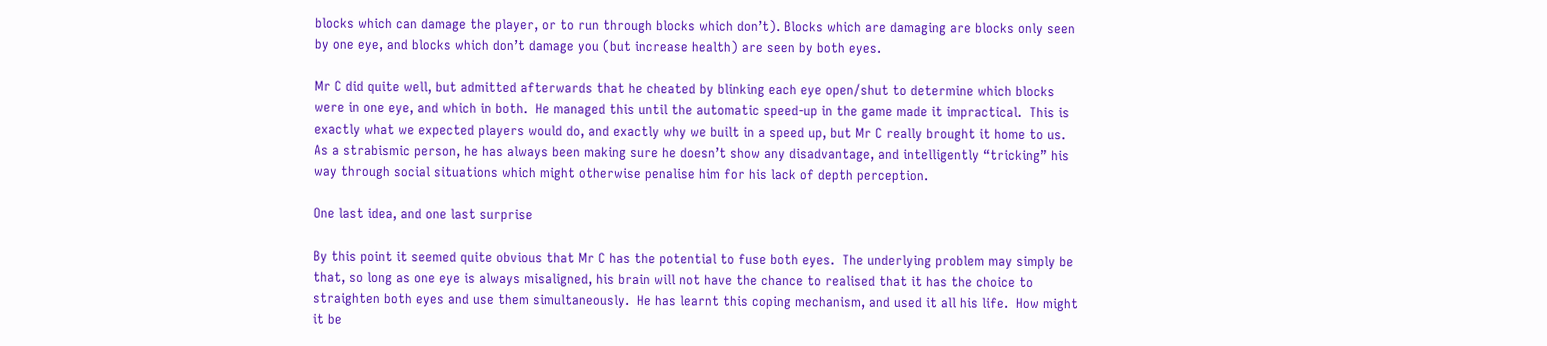blocks which can damage the player, or to run through blocks which don’t). Blocks which are damaging are blocks only seen by one eye, and blocks which don’t damage you (but increase health) are seen by both eyes.

Mr C did quite well, but admitted afterwards that he cheated by blinking each eye open/shut to determine which blocks were in one eye, and which in both.  He managed this until the automatic speed-up in the game made it impractical.  This is exactly what we expected players would do, and exactly why we built in a speed up, but Mr C really brought it home to us.  As a strabismic person, he has always been making sure he doesn’t show any disadvantage, and intelligently “tricking” his way through social situations which might otherwise penalise him for his lack of depth perception.

One last idea, and one last surprise

By this point it seemed quite obvious that Mr C has the potential to fuse both eyes.  The underlying problem may simply be that, so long as one eye is always misaligned, his brain will not have the chance to realised that it has the choice to straighten both eyes and use them simultaneously.  He has learnt this coping mechanism, and used it all his life.  How might it be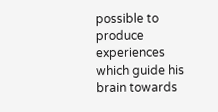possible to produce experiences which guide his brain towards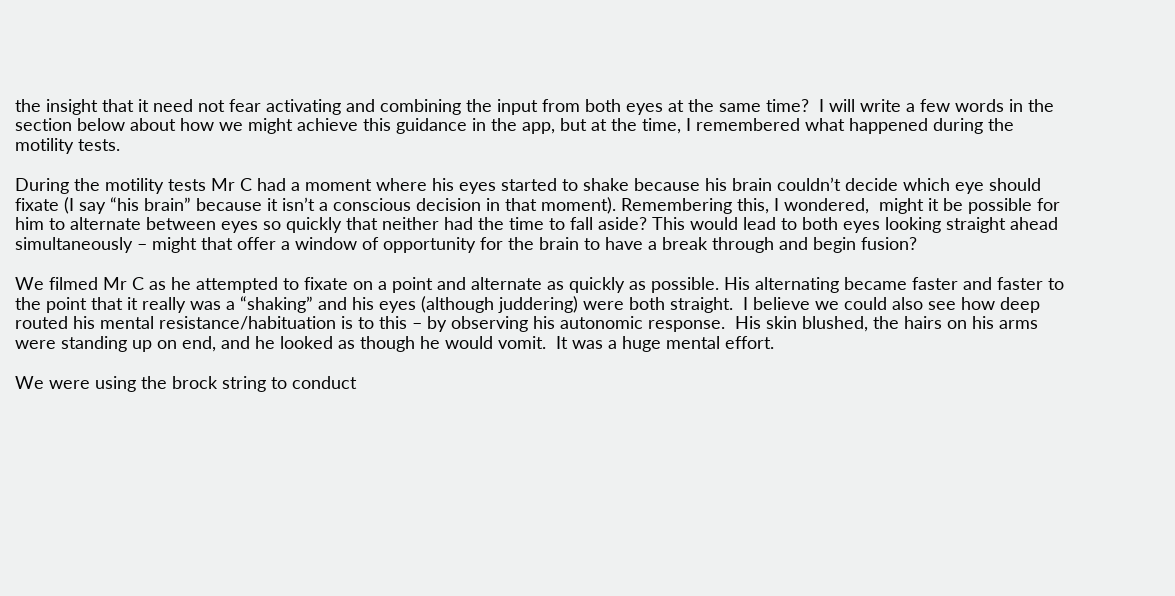the insight that it need not fear activating and combining the input from both eyes at the same time?  I will write a few words in the section below about how we might achieve this guidance in the app, but at the time, I remembered what happened during the motility tests.

During the motility tests Mr C had a moment where his eyes started to shake because his brain couldn’t decide which eye should fixate (I say “his brain” because it isn’t a conscious decision in that moment). Remembering this, I wondered,  might it be possible for him to alternate between eyes so quickly that neither had the time to fall aside? This would lead to both eyes looking straight ahead simultaneously – might that offer a window of opportunity for the brain to have a break through and begin fusion?

We filmed Mr C as he attempted to fixate on a point and alternate as quickly as possible. His alternating became faster and faster to the point that it really was a “shaking” and his eyes (although juddering) were both straight.  I believe we could also see how deep routed his mental resistance/habituation is to this – by observing his autonomic response.  His skin blushed, the hairs on his arms were standing up on end, and he looked as though he would vomit.  It was a huge mental effort.

We were using the brock string to conduct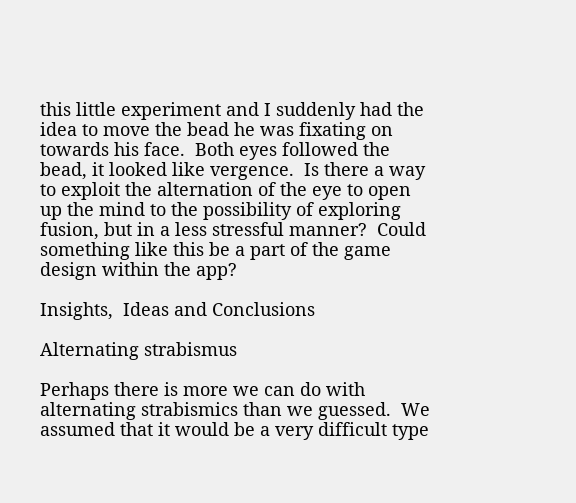this little experiment and I suddenly had the idea to move the bead he was fixating on towards his face.  Both eyes followed the bead, it looked like vergence.  Is there a way to exploit the alternation of the eye to open up the mind to the possibility of exploring fusion, but in a less stressful manner?  Could something like this be a part of the game design within the app?

Insights,  Ideas and Conclusions

Alternating strabismus

Perhaps there is more we can do with alternating strabismics than we guessed.  We assumed that it would be a very difficult type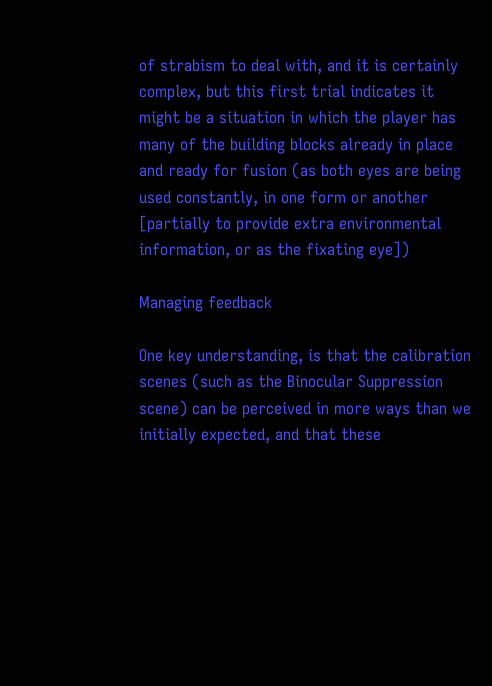of strabism to deal with, and it is certainly complex, but this first trial indicates it might be a situation in which the player has many of the building blocks already in place and ready for fusion (as both eyes are being used constantly, in one form or another [partially to provide extra environmental information, or as the fixating eye])

Managing feedback

One key understanding, is that the calibration scenes (such as the Binocular Suppression scene) can be perceived in more ways than we initially expected, and that these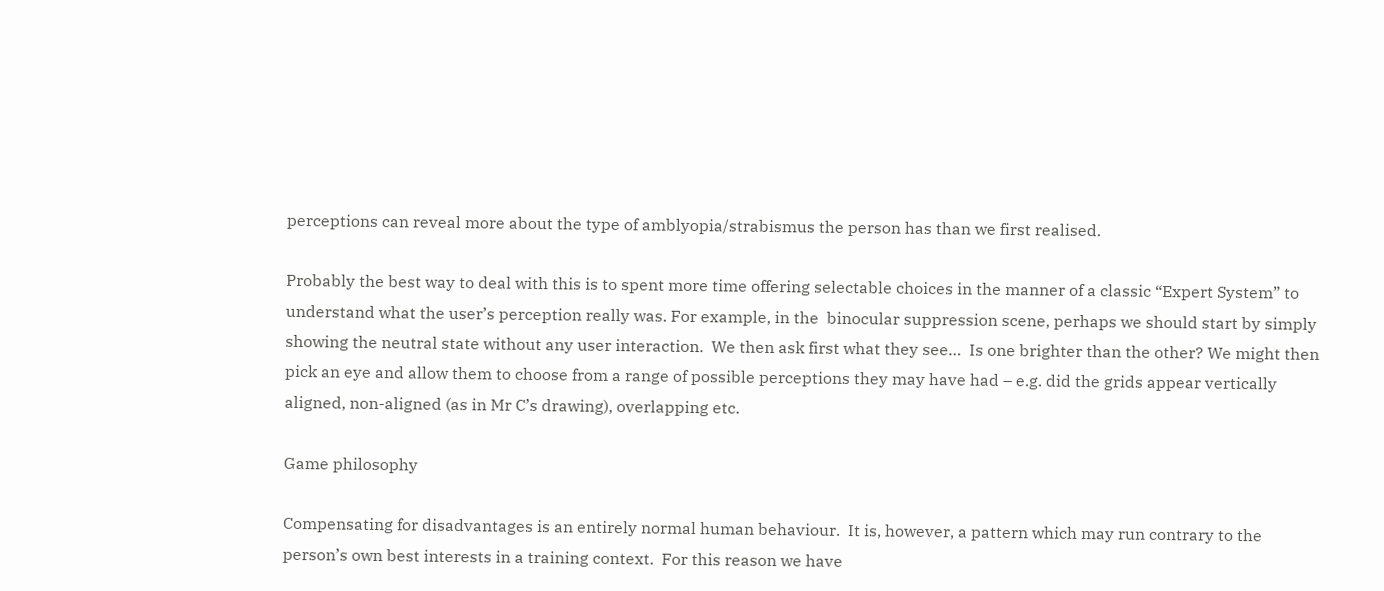perceptions can reveal more about the type of amblyopia/strabismus the person has than we first realised.

Probably the best way to deal with this is to spent more time offering selectable choices in the manner of a classic “Expert System” to understand what the user’s perception really was. For example, in the  binocular suppression scene, perhaps we should start by simply showing the neutral state without any user interaction.  We then ask first what they see…  Is one brighter than the other? We might then pick an eye and allow them to choose from a range of possible perceptions they may have had – e.g. did the grids appear vertically aligned, non-aligned (as in Mr C’s drawing), overlapping etc.

Game philosophy

Compensating for disadvantages is an entirely normal human behaviour.  It is, however, a pattern which may run contrary to the person’s own best interests in a training context.  For this reason we have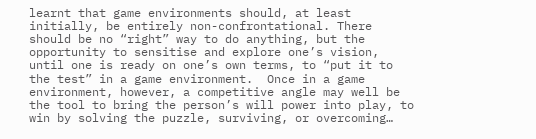learnt that game environments should, at least initially, be entirely non-confrontational. There should be no “right” way to do anything, but the opportunity to sensitise and explore one’s vision, until one is ready on one’s own terms, to “put it to the test” in a game environment.  Once in a game environment, however, a competitive angle may well be the tool to bring the person’s will power into play, to win by solving the puzzle, surviving, or overcoming…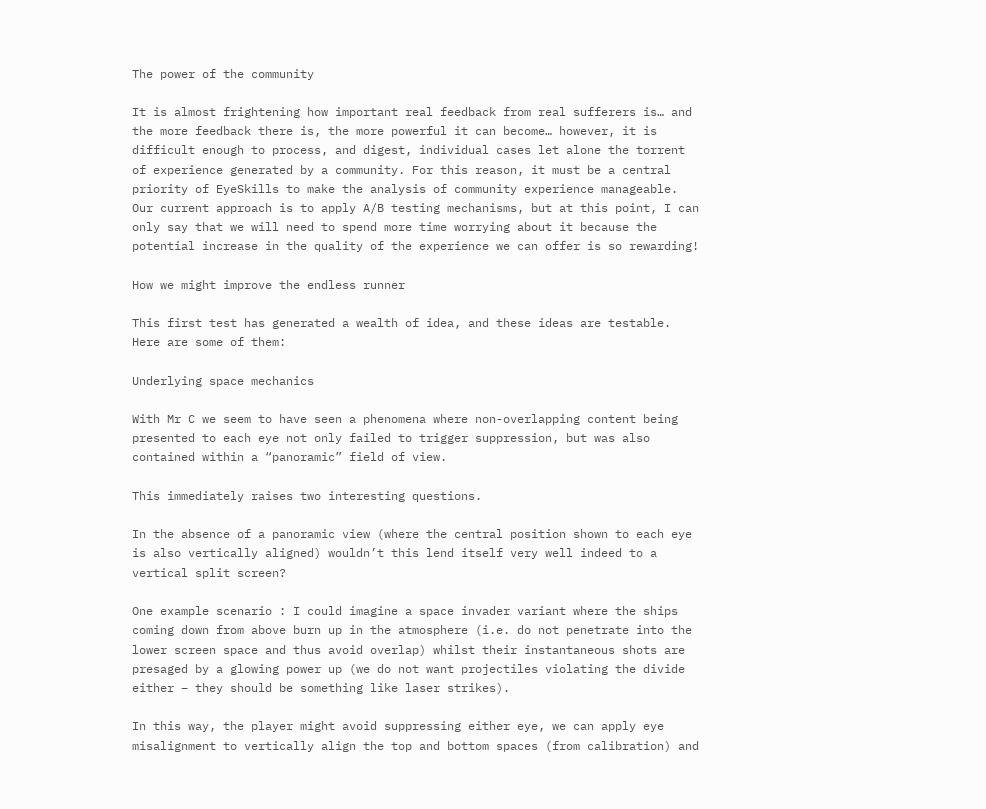The power of the community

It is almost frightening how important real feedback from real sufferers is… and the more feedback there is, the more powerful it can become… however, it is difficult enough to process, and digest, individual cases let alone the torrent of experience generated by a community. For this reason, it must be a central priority of EyeSkills to make the analysis of community experience manageable.  Our current approach is to apply A/B testing mechanisms, but at this point, I can only say that we will need to spend more time worrying about it because the potential increase in the quality of the experience we can offer is so rewarding!

How we might improve the endless runner

This first test has generated a wealth of idea, and these ideas are testable.  Here are some of them:

Underlying space mechanics

With Mr C we seem to have seen a phenomena where non-overlapping content being presented to each eye not only failed to trigger suppression, but was also contained within a “panoramic” field of view.

This immediately raises two interesting questions.

In the absence of a panoramic view (where the central position shown to each eye is also vertically aligned) wouldn’t this lend itself very well indeed to a vertical split screen?

One example scenario : I could imagine a space invader variant where the ships coming down from above burn up in the atmosphere (i.e. do not penetrate into the lower screen space and thus avoid overlap) whilst their instantaneous shots are presaged by a glowing power up (we do not want projectiles violating the divide either – they should be something like laser strikes).

In this way, the player might avoid suppressing either eye, we can apply eye misalignment to vertically align the top and bottom spaces (from calibration) and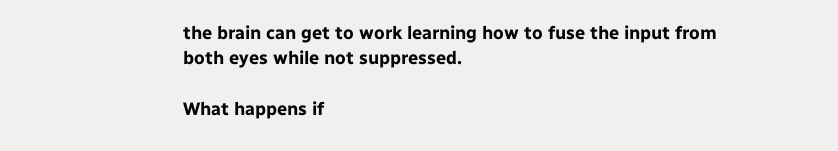the brain can get to work learning how to fuse the input from both eyes while not suppressed.

What happens if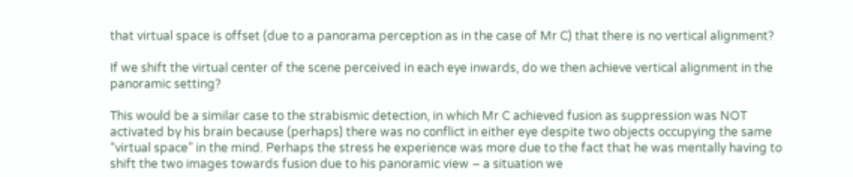that virtual space is offset (due to a panorama perception as in the case of Mr C) that there is no vertical alignment?

If we shift the virtual center of the scene perceived in each eye inwards, do we then achieve vertical alignment in the panoramic setting?

This would be a similar case to the strabismic detection, in which Mr C achieved fusion as suppression was NOT activated by his brain because (perhaps) there was no conflict in either eye despite two objects occupying the same “virtual space” in the mind. Perhaps the stress he experience was more due to the fact that he was mentally having to shift the two images towards fusion due to his panoramic view – a situation we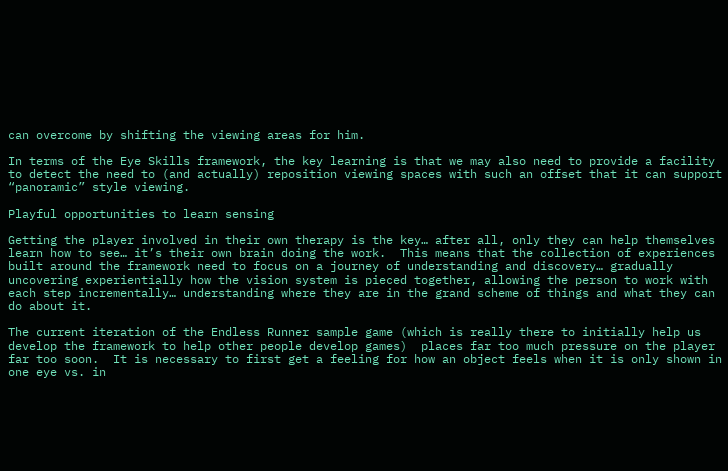can overcome by shifting the viewing areas for him.

In terms of the Eye Skills framework, the key learning is that we may also need to provide a facility to detect the need to (and actually) reposition viewing spaces with such an offset that it can support “panoramic” style viewing.

Playful opportunities to learn sensing

Getting the player involved in their own therapy is the key… after all, only they can help themselves learn how to see… it’s their own brain doing the work.  This means that the collection of experiences built around the framework need to focus on a journey of understanding and discovery… gradually uncovering experientially how the vision system is pieced together, allowing the person to work with each step incrementally… understanding where they are in the grand scheme of things and what they can do about it.

The current iteration of the Endless Runner sample game (which is really there to initially help us develop the framework to help other people develop games)  places far too much pressure on the player far too soon.  It is necessary to first get a feeling for how an object feels when it is only shown in one eye vs. in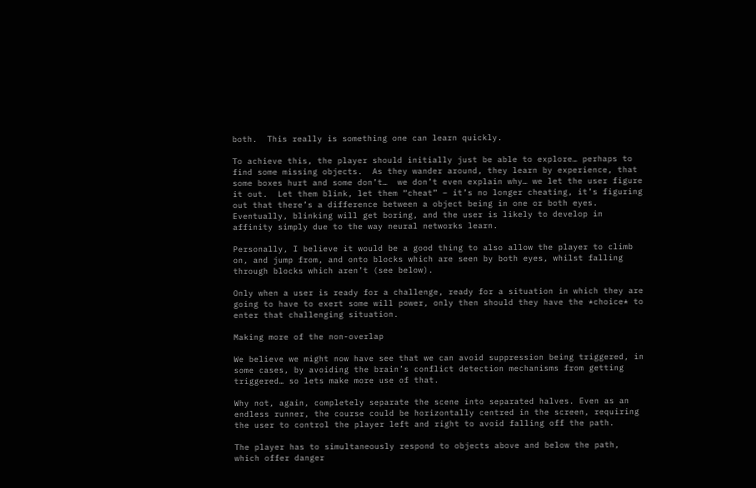both.  This really is something one can learn quickly.

To achieve this, the player should initially just be able to explore… perhaps to find some missing objects.  As they wander around, they learn by experience, that some boxes hurt and some don’t…  we don’t even explain why… we let the user figure it out.  Let them blink, let them “cheat” – it’s no longer cheating, it’s figuring out that there’s a difference between a object being in one or both eyes.  Eventually, blinking will get boring, and the user is likely to develop in affinity simply due to the way neural networks learn.

Personally, I believe it would be a good thing to also allow the player to climb on, and jump from, and onto blocks which are seen by both eyes, whilst falling through blocks which aren’t (see below).

Only when a user is ready for a challenge, ready for a situation in which they are going to have to exert some will power, only then should they have the *choice* to enter that challenging situation.

Making more of the non-overlap

We believe we might now have see that we can avoid suppression being triggered, in some cases, by avoiding the brain’s conflict detection mechanisms from getting triggered… so lets make more use of that.

Why not, again, completely separate the scene into separated halves. Even as an endless runner, the course could be horizontally centred in the screen, requiring the user to control the player left and right to avoid falling off the path.

The player has to simultaneously respond to objects above and below the path, which offer danger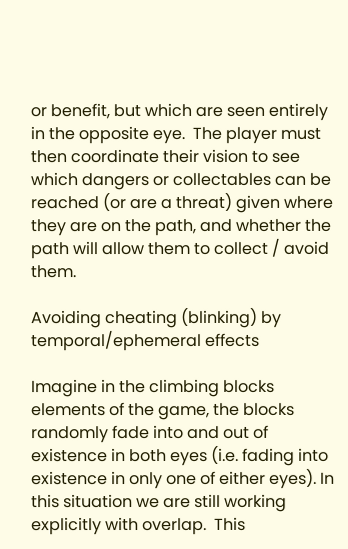or benefit, but which are seen entirely in the opposite eye.  The player must then coordinate their vision to see which dangers or collectables can be reached (or are a threat) given where they are on the path, and whether the path will allow them to collect / avoid them.

Avoiding cheating (blinking) by temporal/ephemeral effects

Imagine in the climbing blocks elements of the game, the blocks randomly fade into and out of existence in both eyes (i.e. fading into existence in only one of either eyes). In this situation we are still working explicitly with overlap.  This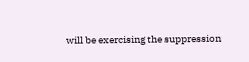will be exercising the suppression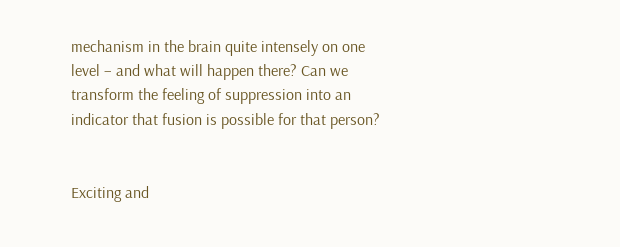mechanism in the brain quite intensely on one level – and what will happen there? Can we transform the feeling of suppression into an indicator that fusion is possible for that person?


Exciting and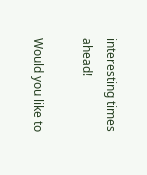interesting times ahead!

Would you like to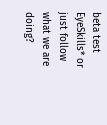beta test EyeSkills* or just follow what we are doing?